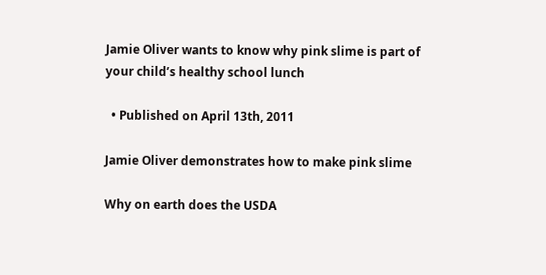Jamie Oliver wants to know why pink slime is part of your child’s healthy school lunch

  • Published on April 13th, 2011

Jamie Oliver demonstrates how to make pink slime

Why on earth does the USDA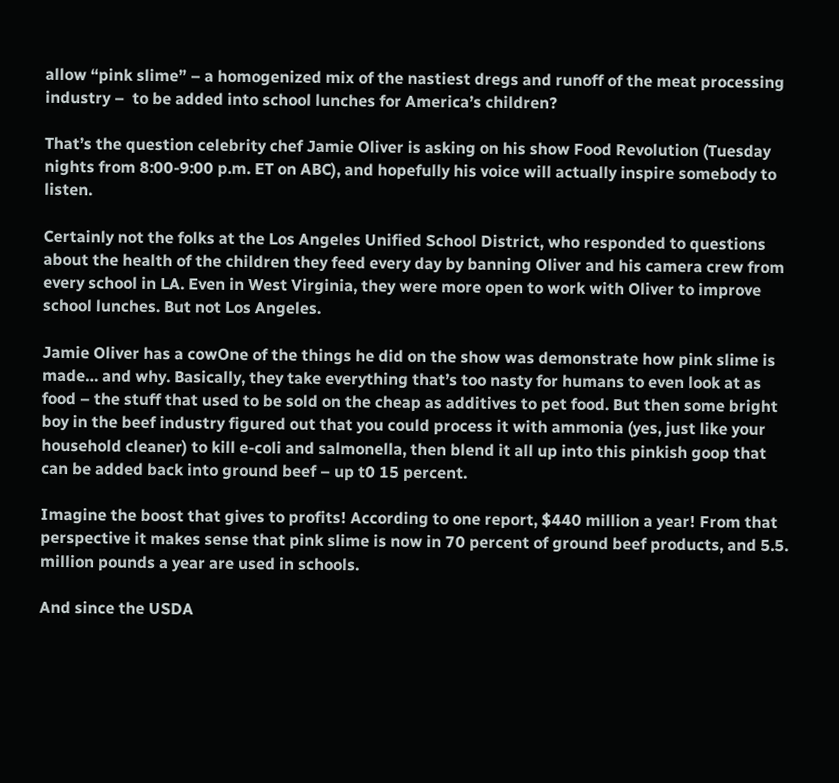allow “pink slime” – a homogenized mix of the nastiest dregs and runoff of the meat processing industry –  to be added into school lunches for America’s children?

That’s the question celebrity chef Jamie Oliver is asking on his show Food Revolution (Tuesday nights from 8:00-9:00 p.m. ET on ABC), and hopefully his voice will actually inspire somebody to listen.

Certainly not the folks at the Los Angeles Unified School District, who responded to questions about the health of the children they feed every day by banning Oliver and his camera crew from every school in LA. Even in West Virginia, they were more open to work with Oliver to improve school lunches. But not Los Angeles.

Jamie Oliver has a cowOne of the things he did on the show was demonstrate how pink slime is made… and why. Basically, they take everything that’s too nasty for humans to even look at as food – the stuff that used to be sold on the cheap as additives to pet food. But then some bright boy in the beef industry figured out that you could process it with ammonia (yes, just like your household cleaner) to kill e-coli and salmonella, then blend it all up into this pinkish goop that can be added back into ground beef – up t0 15 percent.

Imagine the boost that gives to profits! According to one report, $440 million a year! From that perspective it makes sense that pink slime is now in 70 percent of ground beef products, and 5.5. million pounds a year are used in schools.

And since the USDA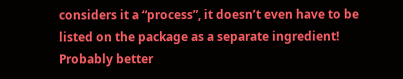considers it a “process”, it doesn’t even have to be listed on the package as a separate ingredient! Probably better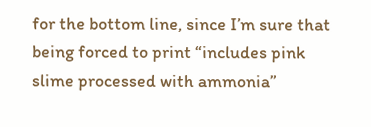for the bottom line, since I’m sure that being forced to print “includes pink slime processed with ammonia”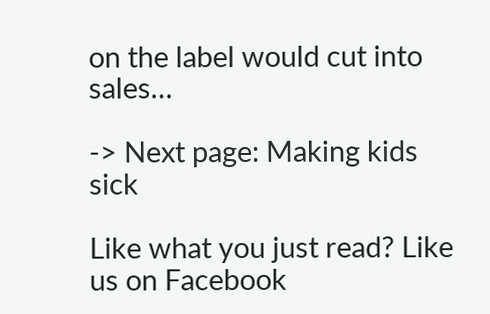on the label would cut into sales…

-> Next page: Making kids sick

Like what you just read? Like us on Facebook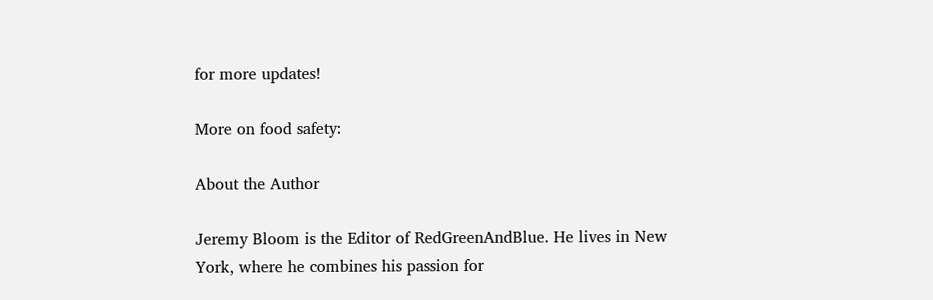for more updates!

More on food safety:

About the Author

Jeremy Bloom is the Editor of RedGreenAndBlue. He lives in New York, where he combines his passion for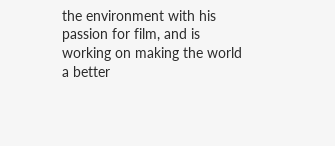the environment with his passion for film, and is working on making the world a better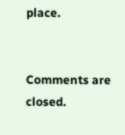place.


Comments are closed.